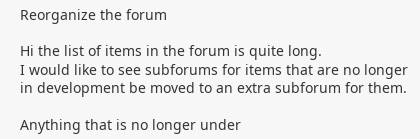Reorganize the forum

Hi the list of items in the forum is quite long.
I would like to see subforums for items that are no longer in development be moved to an extra subforum for them.

Anything that is no longer under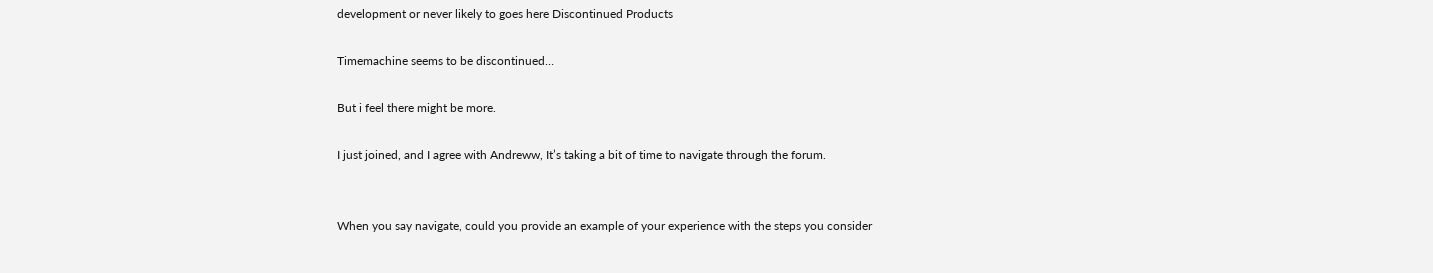development or never likely to goes here Discontinued Products

Timemachine seems to be discontinued…

But i feel there might be more.

I just joined, and I agree with Andreww, It’s taking a bit of time to navigate through the forum.


When you say navigate, could you provide an example of your experience with the steps you consider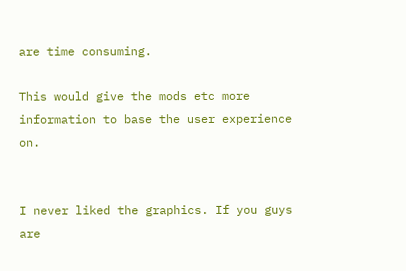are time consuming.

This would give the mods etc more information to base the user experience on.


I never liked the graphics. If you guys are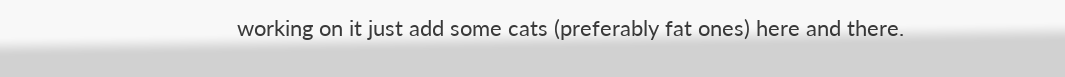working on it just add some cats (preferably fat ones) here and there.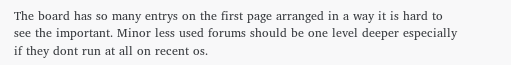The board has so many entrys on the first page arranged in a way it is hard to see the important. Minor less used forums should be one level deeper especially if they dont run at all on recent os.